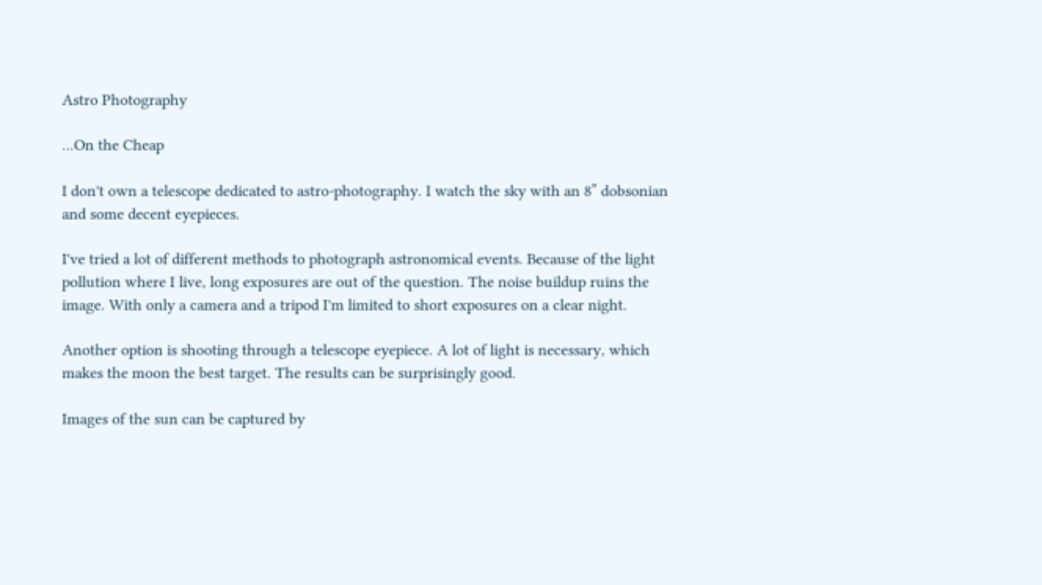Astro Photography

...On the Cheap

I don't own a telescope dedicated to astro-photography. I watch the sky with an 8” dobsonian and some decent eyepieces.

I've tried a lot of different methods to photograph astronomical events. Because of the light pollution where I live, long exposures are out of the question. The noise buildup ruins the image. With only a camera and a tripod I'm limited to short exposures on a clear night.

Another option is shooting through a telescope eyepiece. A lot of light is necessary, which makes the moon the best target. The results can be surprisingly good.

Images of the sun can be captured by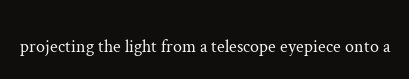projecting the light from a telescope eyepiece onto a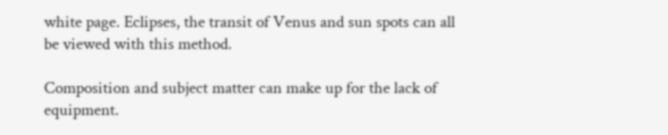white page. Eclipses, the transit of Venus and sun spots can all be viewed with this method.

Composition and subject matter can make up for the lack of equipment.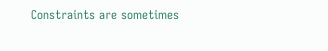Constraints are sometimes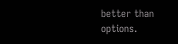better than options.